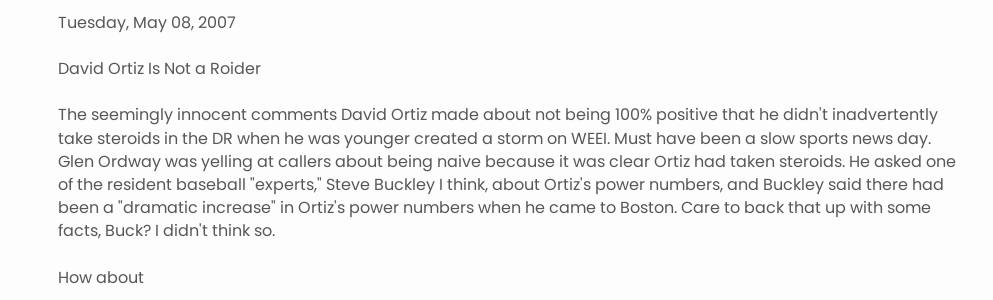Tuesday, May 08, 2007

David Ortiz Is Not a Roider

The seemingly innocent comments David Ortiz made about not being 100% positive that he didn't inadvertently take steroids in the DR when he was younger created a storm on WEEI. Must have been a slow sports news day. Glen Ordway was yelling at callers about being naive because it was clear Ortiz had taken steroids. He asked one of the resident baseball "experts," Steve Buckley I think, about Ortiz's power numbers, and Buckley said there had been a "dramatic increase" in Ortiz's power numbers when he came to Boston. Care to back that up with some facts, Buck? I didn't think so.

How about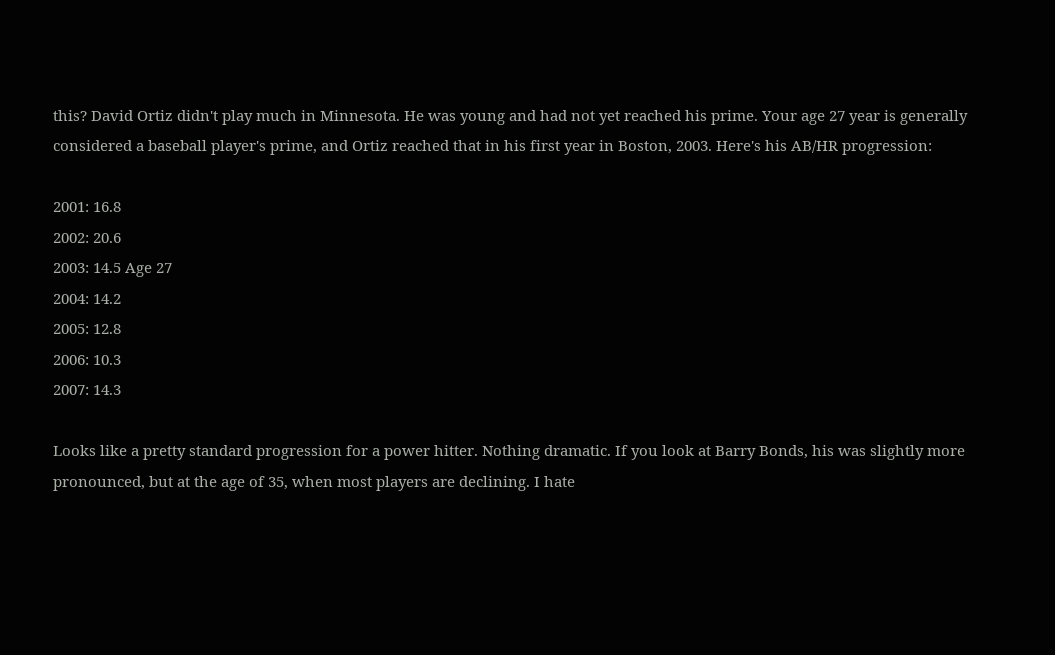this? David Ortiz didn't play much in Minnesota. He was young and had not yet reached his prime. Your age 27 year is generally considered a baseball player's prime, and Ortiz reached that in his first year in Boston, 2003. Here's his AB/HR progression:

2001: 16.8
2002: 20.6
2003: 14.5 Age 27
2004: 14.2
2005: 12.8
2006: 10.3
2007: 14.3

Looks like a pretty standard progression for a power hitter. Nothing dramatic. If you look at Barry Bonds, his was slightly more pronounced, but at the age of 35, when most players are declining. I hate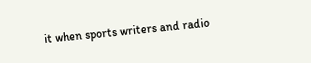it when sports writers and radio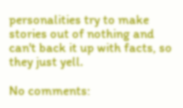personalities try to make stories out of nothing and can't back it up with facts, so they just yell.

No comments: